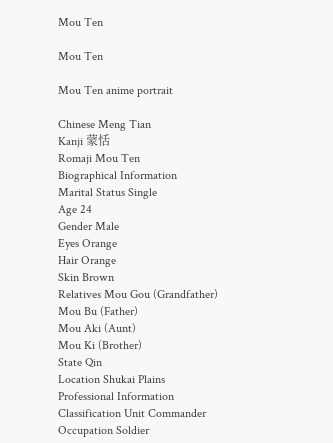Mou Ten

Mou Ten

Mou Ten anime portrait

Chinese Meng Tian
Kanji 蒙恬
Romaji Mou Ten
Biographical Information
Marital Status Single
Age 24
Gender Male
Eyes Orange
Hair Orange
Skin Brown
Relatives Mou Gou (Grandfather)
Mou Bu (Father)
Mou Aki (Aunt)
Mou Ki (Brother)
State Qin
Location Shukai Plains
Professional Information
Classification Unit Commander
Occupation Soldier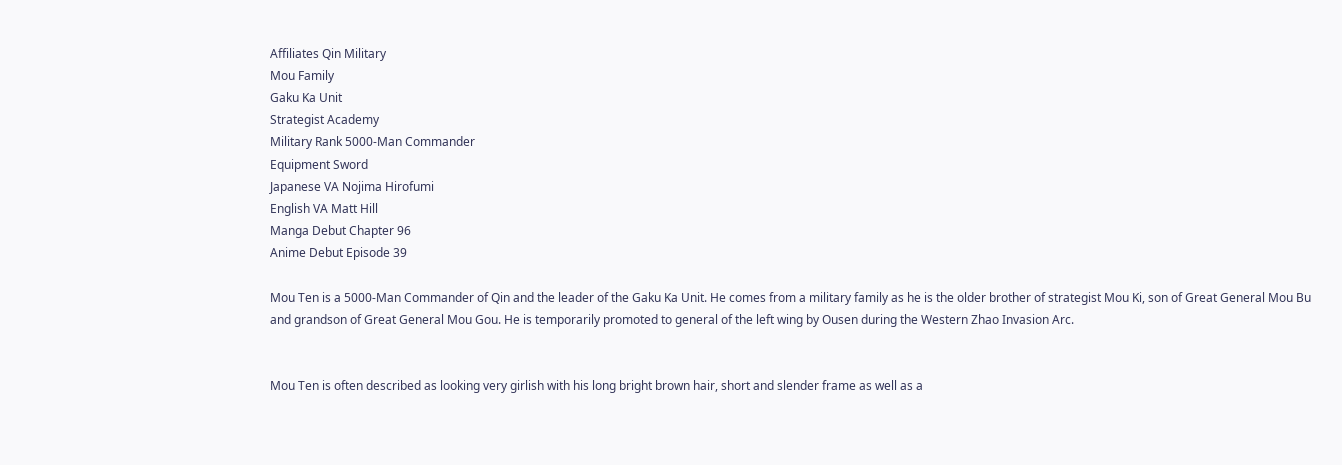Affiliates Qin Military
Mou Family
Gaku Ka Unit
Strategist Academy
Military Rank 5000-Man Commander
Equipment Sword
Japanese VA Nojima Hirofumi
English VA Matt Hill
Manga Debut Chapter 96
Anime Debut Episode 39

Mou Ten is a 5000-Man Commander of Qin and the leader of the Gaku Ka Unit. He comes from a military family as he is the older brother of strategist Mou Ki, son of Great General Mou Bu and grandson of Great General Mou Gou. He is temporarily promoted to general of the left wing by Ousen during the Western Zhao Invasion Arc.


Mou Ten is often described as looking very girlish with his long bright brown hair, short and slender frame as well as a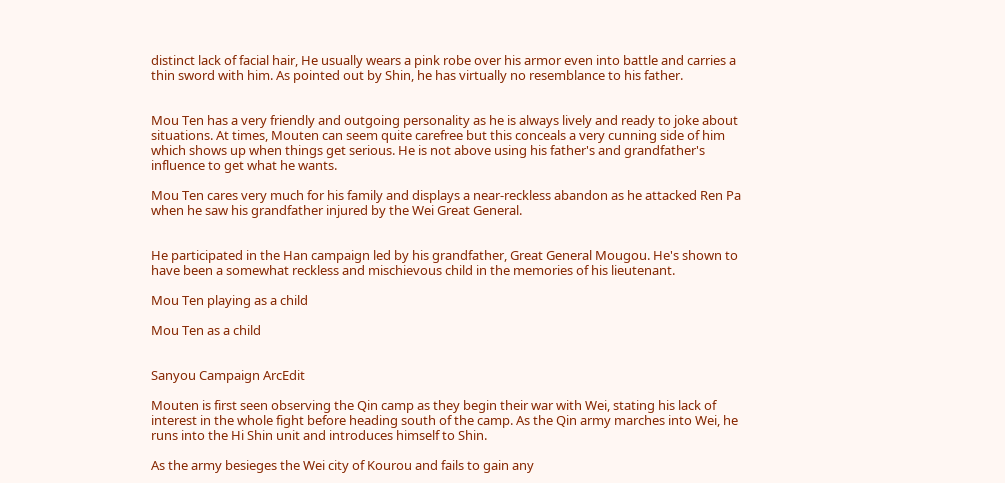distinct lack of facial hair, He usually wears a pink robe over his armor even into battle and carries a thin sword with him. As pointed out by Shin, he has virtually no resemblance to his father.


Mou Ten has a very friendly and outgoing personality as he is always lively and ready to joke about situations. At times, Mouten can seem quite carefree but this conceals a very cunning side of him which shows up when things get serious. He is not above using his father's and grandfather's influence to get what he wants.

Mou Ten cares very much for his family and displays a near-reckless abandon as he attacked Ren Pa when he saw his grandfather injured by the Wei Great General.


He participated in the Han campaign led by his grandfather, Great General Mougou. He's shown to have been a somewhat reckless and mischievous child in the memories of his lieutenant.

Mou Ten playing as a child

Mou Ten as a child


Sanyou Campaign ArcEdit

Mouten is first seen observing the Qin camp as they begin their war with Wei, stating his lack of interest in the whole fight before heading south of the camp. As the Qin army marches into Wei, he runs into the Hi Shin unit and introduces himself to Shin.

As the army besieges the Wei city of Kourou and fails to gain any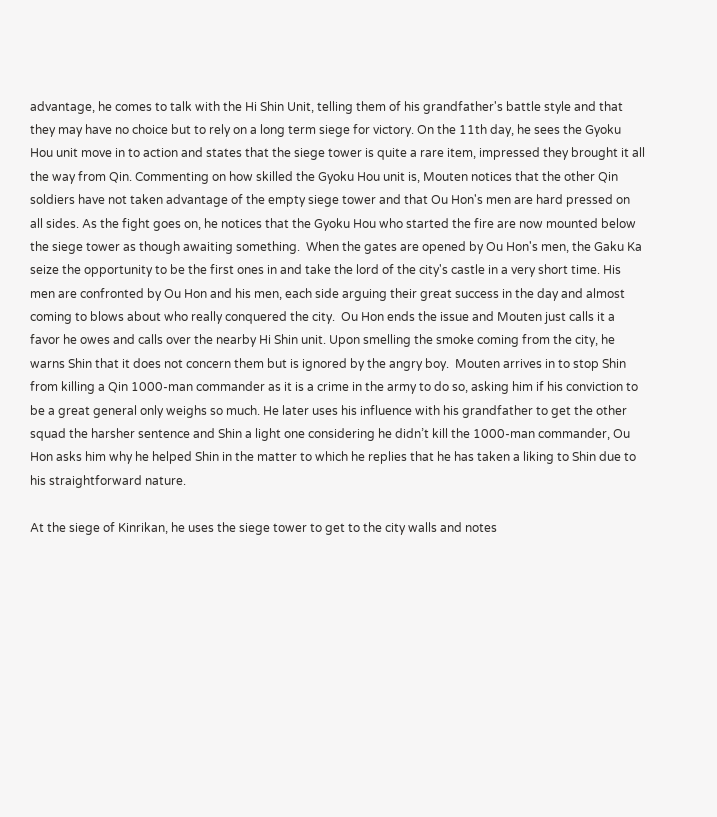advantage, he comes to talk with the Hi Shin Unit, telling them of his grandfather's battle style and that they may have no choice but to rely on a long term siege for victory. On the 11th day, he sees the Gyoku Hou unit move in to action and states that the siege tower is quite a rare item, impressed they brought it all the way from Qin. Commenting on how skilled the Gyoku Hou unit is, Mouten notices that the other Qin soldiers have not taken advantage of the empty siege tower and that Ou Hon's men are hard pressed on all sides. As the fight goes on, he notices that the Gyoku Hou who started the fire are now mounted below the siege tower as though awaiting something.  When the gates are opened by Ou Hon's men, the Gaku Ka seize the opportunity to be the first ones in and take the lord of the city's castle in a very short time. His men are confronted by Ou Hon and his men, each side arguing their great success in the day and almost coming to blows about who really conquered the city.  Ou Hon ends the issue and Mouten just calls it a favor he owes and calls over the nearby Hi Shin unit. Upon smelling the smoke coming from the city, he warns Shin that it does not concern them but is ignored by the angry boy.  Mouten arrives in to stop Shin from killing a Qin 1000-man commander as it is a crime in the army to do so, asking him if his conviction to be a great general only weighs so much. He later uses his influence with his grandfather to get the other squad the harsher sentence and Shin a light one considering he didn’t kill the 1000-man commander, Ou Hon asks him why he helped Shin in the matter to which he replies that he has taken a liking to Shin due to his straightforward nature.

At the siege of Kinrikan, he uses the siege tower to get to the city walls and notes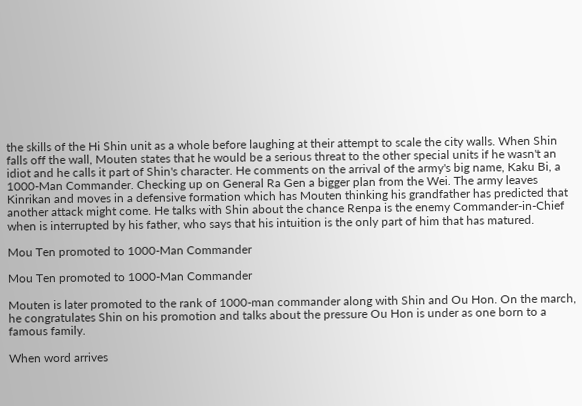the skills of the Hi Shin unit as a whole before laughing at their attempt to scale the city walls. When Shin falls off the wall, Mouten states that he would be a serious threat to the other special units if he wasn't an idiot and he calls it part of Shin's character. He comments on the arrival of the army's big name, Kaku Bi, a 1000-Man Commander. Checking up on General Ra Gen a bigger plan from the Wei. The army leaves Kinrikan and moves in a defensive formation which has Mouten thinking his grandfather has predicted that another attack might come. He talks with Shin about the chance Renpa is the enemy Commander-in-Chief when is interrupted by his father, who says that his intuition is the only part of him that has matured.

Mou Ten promoted to 1000-Man Commander

Mou Ten promoted to 1000-Man Commander

Mouten is later promoted to the rank of 1000-man commander along with Shin and Ou Hon. On the march, he congratulates Shin on his promotion and talks about the pressure Ou Hon is under as one born to a famous family.

When word arrives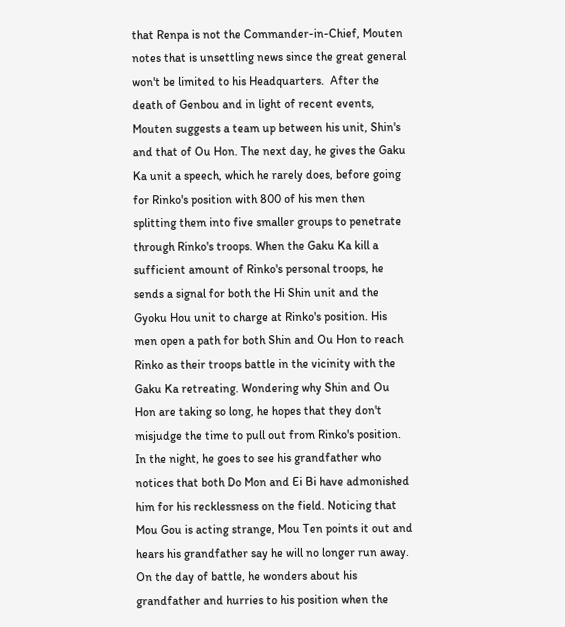that Renpa is not the Commander-in-Chief, Mouten notes that is unsettling news since the great general won't be limited to his Headquarters.  After the death of Genbou and in light of recent events, Mouten suggests a team up between his unit, Shin's and that of Ou Hon. The next day, he gives the Gaku Ka unit a speech, which he rarely does, before going for Rinko's position with 800 of his men then splitting them into five smaller groups to penetrate through Rinko's troops. When the Gaku Ka kill a sufficient amount of Rinko's personal troops, he sends a signal for both the Hi Shin unit and the Gyoku Hou unit to charge at Rinko's position. His men open a path for both Shin and Ou Hon to reach Rinko as their troops battle in the vicinity with the Gaku Ka retreating. Wondering why Shin and Ou Hon are taking so long, he hopes that they don't misjudge the time to pull out from Rinko's position. In the night, he goes to see his grandfather who notices that both Do Mon and Ei Bi have admonished him for his recklessness on the field. Noticing that Mou Gou is acting strange, Mou Ten points it out and hears his grandfather say he will no longer run away. On the day of battle, he wonders about his grandfather and hurries to his position when the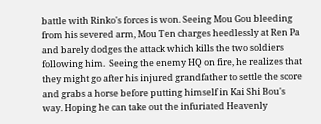battle with Rinko's forces is won. Seeing Mou Gou bleeding from his severed arm, Mou Ten charges heedlessly at Ren Pa and barely dodges the attack which kills the two soldiers following him.  Seeing the enemy HQ on fire, he realizes that they might go after his injured grandfather to settle the score and grabs a horse before putting himself in Kai Shi Bou's way. Hoping he can take out the infuriated Heavenly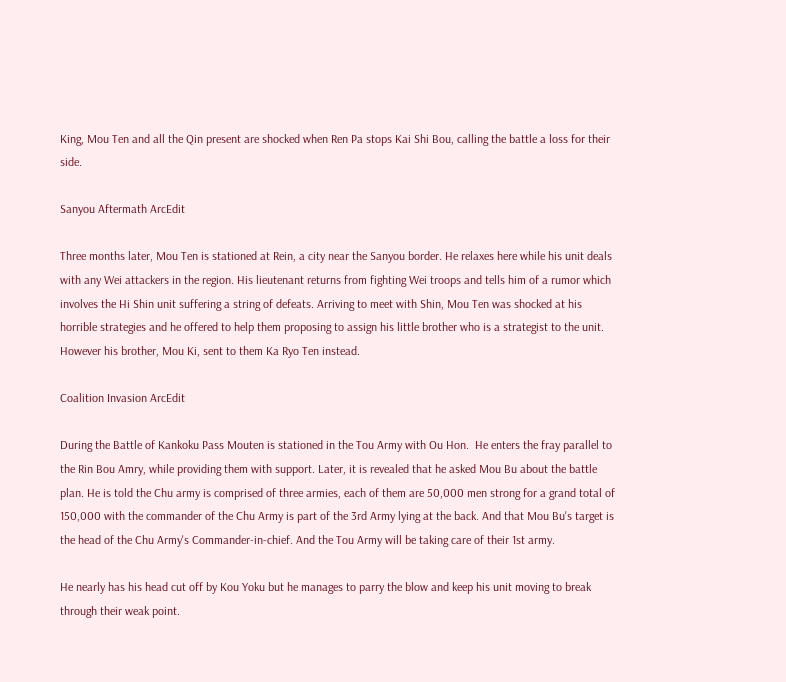King, Mou Ten and all the Qin present are shocked when Ren Pa stops Kai Shi Bou, calling the battle a loss for their side.

Sanyou Aftermath ArcEdit

Three months later, Mou Ten is stationed at Rein, a city near the Sanyou border. He relaxes here while his unit deals with any Wei attackers in the region. His lieutenant returns from fighting Wei troops and tells him of a rumor which involves the Hi Shin unit suffering a string of defeats. Arriving to meet with Shin, Mou Ten was shocked at his horrible strategies and he offered to help them proposing to assign his little brother who is a strategist to the unit. However his brother, Mou Ki, sent to them Ka Ryo Ten instead.

Coalition Invasion ArcEdit

During the Battle of Kankoku Pass Mouten is stationed in the Tou Army with Ou Hon.  He enters the fray parallel to the Rin Bou Amry, while providing them with support. Later, it is revealed that he asked Mou Bu about the battle plan. He is told the Chu army is comprised of three armies, each of them are 50,000 men strong for a grand total of 150,000 with the commander of the Chu Army is part of the 3rd Army lying at the back. And that Mou Bu's target is the head of the Chu Army's Commander-in-chief. And the Tou Army will be taking care of their 1st army.

He nearly has his head cut off by Kou Yoku but he manages to parry the blow and keep his unit moving to break through their weak point.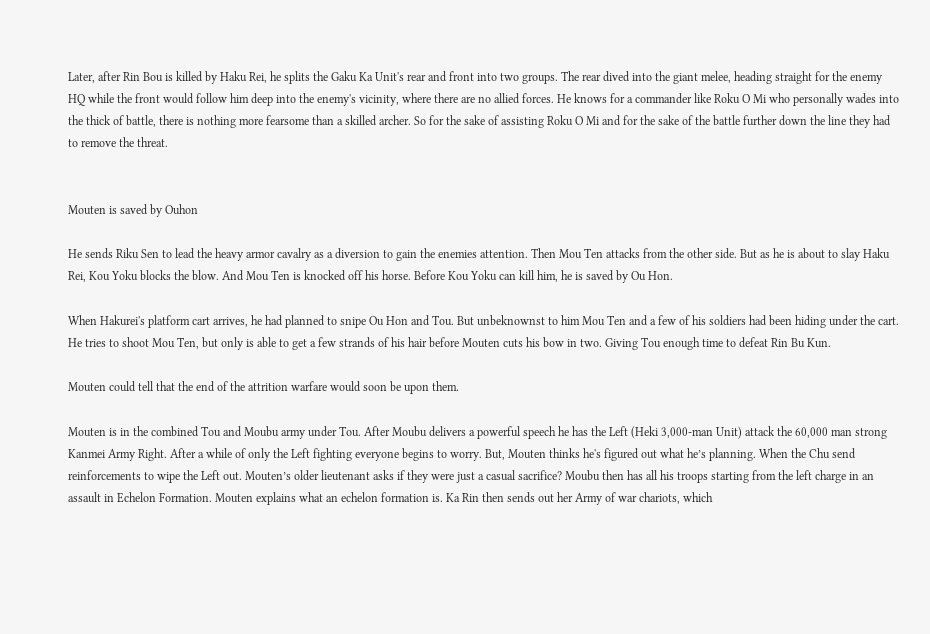Later, after Rin Bou is killed by Haku Rei, he splits the Gaku Ka Unit's rear and front into two groups. The rear dived into the giant melee, heading straight for the enemy HQ while the front would follow him deep into the enemy's vicinity, where there are no allied forces. He knows for a commander like Roku O Mi who personally wades into the thick of battle, there is nothing more fearsome than a skilled archer. So for the sake of assisting Roku O Mi and for the sake of the battle further down the line they had to remove the threat.


Mouten is saved by Ouhon

He sends Riku Sen to lead the heavy armor cavalry as a diversion to gain the enemies attention. Then Mou Ten attacks from the other side. But as he is about to slay Haku Rei, Kou Yoku blocks the blow. And Mou Ten is knocked off his horse. Before Kou Yoku can kill him, he is saved by Ou Hon.

When Hakurei's platform cart arrives, he had planned to snipe Ou Hon and Tou. But unbeknownst to him Mou Ten and a few of his soldiers had been hiding under the cart. He tries to shoot Mou Ten, but only is able to get a few strands of his hair before Mouten cuts his bow in two. Giving Tou enough time to defeat Rin Bu Kun.

Mouten could tell that the end of the attrition warfare would soon be upon them.

Mouten is in the combined Tou and Moubu army under Tou. After Moubu delivers a powerful speech he has the Left (Heki 3,000-man Unit) attack the 60,000 man strong Kanmei Army Right. After a while of only the Left fighting everyone begins to worry. But, Mouten thinks he's figured out what he’s planning. When the Chu send reinforcements to wipe the Left out. Mouten’s older lieutenant asks if they were just a casual sacrifice? Moubu then has all his troops starting from the left charge in an assault in Echelon Formation. Mouten explains what an echelon formation is. Ka Rin then sends out her Army of war chariots, which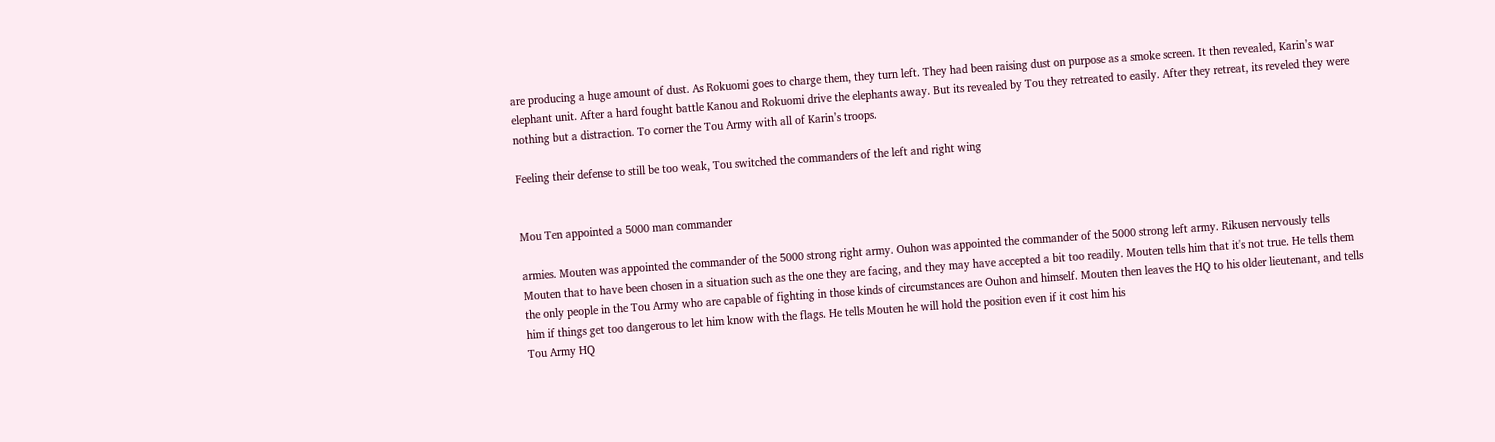are producing a huge amount of dust. As Rokuomi goes to charge them, they turn left. They had been raising dust on purpose as a smoke screen. It then revealed, Karin’s war elephant unit. After a hard fought battle Kanou and Rokuomi drive the elephants away. But its revealed by Tou they retreated to easily. After they retreat, its reveled they were nothing but a distraction. To corner the Tou Army with all of Karin’s troops.

Feeling their defense to still be too weak, Tou switched the commanders of the left and right wing


Mou Ten appointed a 5000 man commander

armies. Mouten was appointed the commander of the 5000 strong right army. Ouhon was appointed the commander of the 5000 strong left army. Rikusen nervously tells Mouten that to have been chosen in a situation such as the one they are facing, and they may have accepted a bit too readily. Mouten tells him that it's not true. He tells them the only people in the Tou Army who are capable of fighting in those kinds of circumstances are Ouhon and himself. Mouten then leaves the HQ to his older lieutenant, and tells him if things get too dangerous to let him know with the flags. He tells Mouten he will hold the position even if it cost him his
Tou Army HQ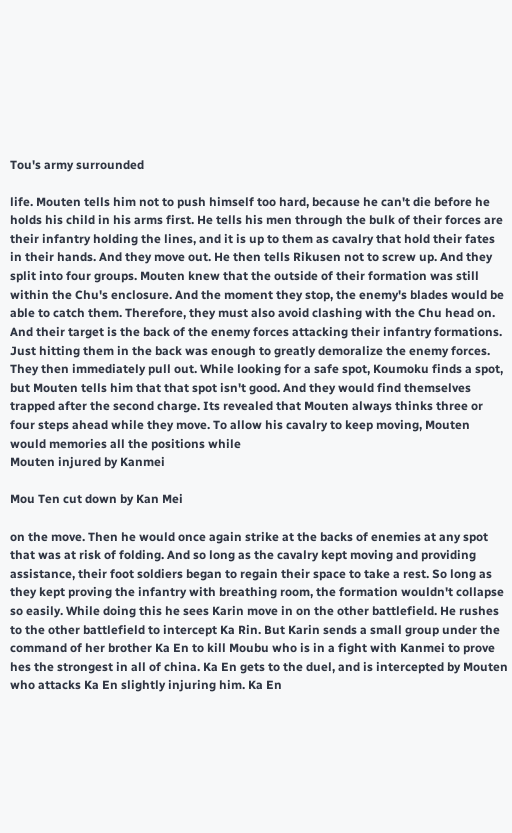Tou's army surrounded

life. Mouten tells him not to push himself too hard, because he can't die before he holds his child in his arms first. He tells his men through the bulk of their forces are their infantry holding the lines, and it is up to them as cavalry that hold their fates in their hands. And they move out. He then tells Rikusen not to screw up. And they split into four groups. Mouten knew that the outside of their formation was still within the Chu's enclosure. And the moment they stop, the enemy's blades would be able to catch them. Therefore, they must also avoid clashing with the Chu head on. And their target is the back of the enemy forces attacking their infantry formations. Just hitting them in the back was enough to greatly demoralize the enemy forces. They then immediately pull out. While looking for a safe spot, Koumoku finds a spot, but Mouten tells him that that spot isn't good. And they would find themselves trapped after the second charge. Its revealed that Mouten always thinks three or four steps ahead while they move. To allow his cavalry to keep moving, Mouten would memories all the positions while
Mouten injured by Kanmei

Mou Ten cut down by Kan Mei

on the move. Then he would once again strike at the backs of enemies at any spot that was at risk of folding. And so long as the cavalry kept moving and providing assistance, their foot soldiers began to regain their space to take a rest. So long as they kept proving the infantry with breathing room, the formation wouldn't collapse so easily. While doing this he sees Karin move in on the other battlefield. He rushes to the other battlefield to intercept Ka Rin. But Karin sends a small group under the command of her brother Ka En to kill Moubu who is in a fight with Kanmei to prove hes the strongest in all of china. Ka En gets to the duel, and is intercepted by Mouten who attacks Ka En slightly injuring him. Ka En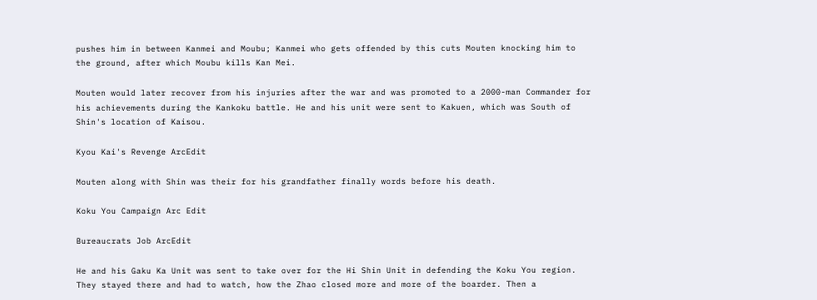pushes him in between Kanmei and Moubu; Kanmei who gets offended by this cuts Mouten knocking him to the ground, after which Moubu kills Kan Mei.

Mouten would later recover from his injuries after the war and was promoted to a 2000-man Commander for his achievements during the Kankoku battle. He and his unit were sent to Kakuen, which was South of Shin's location of Kaisou.

Kyou Kai's Revenge ArcEdit

Mouten along with Shin was their for his grandfather finally words before his death.

Koku You Campaign Arc Edit

Bureaucrats Job ArcEdit

He and his Gaku Ka Unit was sent to take over for the Hi Shin Unit in defending the Koku You region. They stayed there and had to watch, how the Zhao closed more and more of the boarder. Then a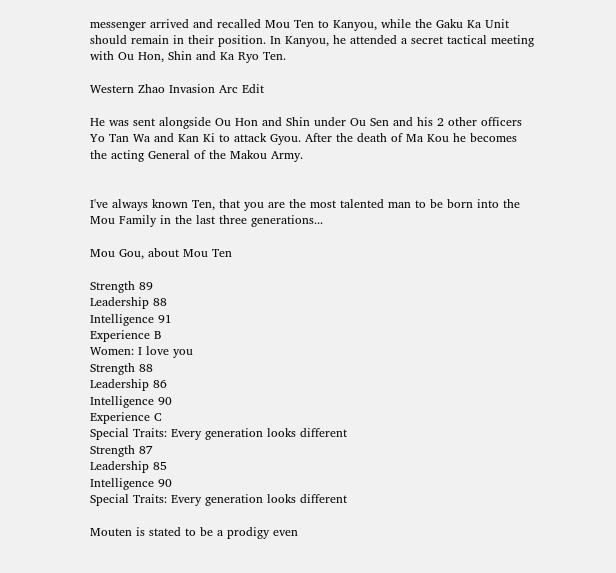messenger arrived and recalled Mou Ten to Kanyou, while the Gaku Ka Unit should remain in their position. In Kanyou, he attended a secret tactical meeting with Ou Hon, Shin and Ka Ryo Ten.

Western Zhao Invasion Arc Edit

He was sent alongside Ou Hon and Shin under Ou Sen and his 2 other officers Yo Tan Wa and Kan Ki to attack Gyou. After the death of Ma Kou he becomes the acting General of the Makou Army.


I've always known Ten, that you are the most talented man to be born into the Mou Family in the last three generations...

Mou Gou, about Mou Ten

Strength 89
Leadership 88
Intelligence 91
Experience B
Women: I love you
Strength 88
Leadership 86
Intelligence 90
Experience C
Special Traits: Every generation looks different
Strength 87
Leadership 85
Intelligence 90
Special Traits: Every generation looks different

Mouten is stated to be a prodigy even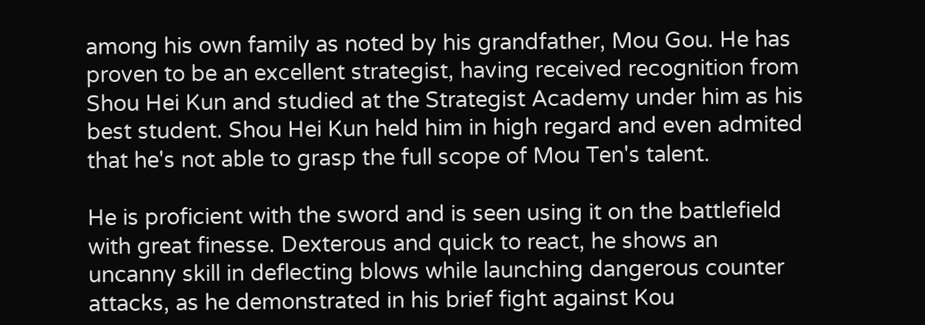among his own family as noted by his grandfather, Mou Gou. He has proven to be an excellent strategist, having received recognition from Shou Hei Kun and studied at the Strategist Academy under him as his best student. Shou Hei Kun held him in high regard and even admited that he's not able to grasp the full scope of Mou Ten's talent.

He is proficient with the sword and is seen using it on the battlefield with great finesse. Dexterous and quick to react, he shows an uncanny skill in deflecting blows while launching dangerous counter attacks, as he demonstrated in his brief fight against Kou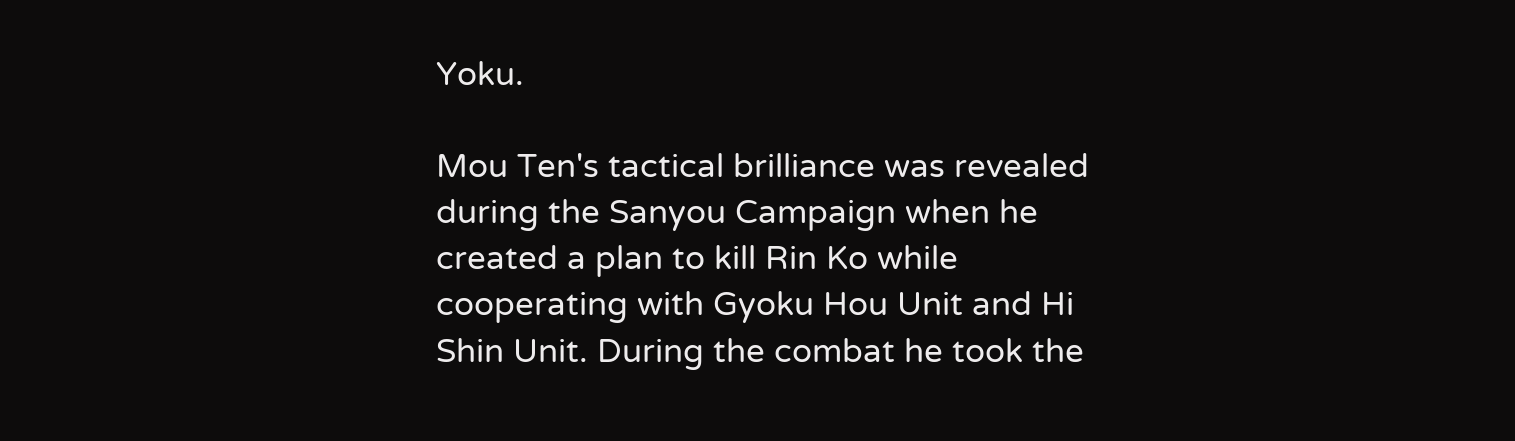Yoku.

Mou Ten's tactical brilliance was revealed during the Sanyou Campaign when he created a plan to kill Rin Ko while cooperating with Gyoku Hou Unit and Hi Shin Unit. During the combat he took the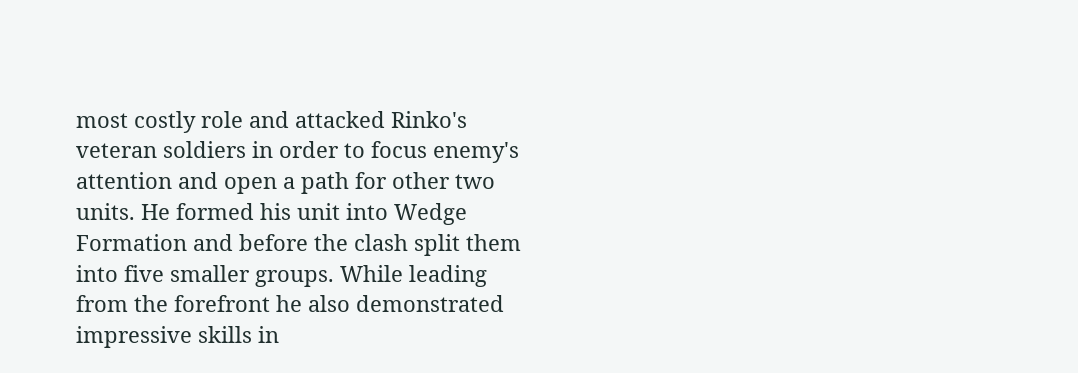most costly role and attacked Rinko's veteran soldiers in order to focus enemy's attention and open a path for other two units. He formed his unit into Wedge Formation and before the clash split them into five smaller groups. While leading from the forefront he also demonstrated impressive skills in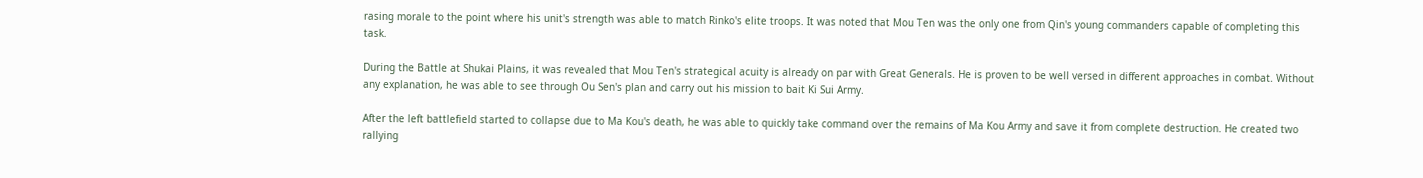rasing morale to the point where his unit's strength was able to match Rinko's elite troops. It was noted that Mou Ten was the only one from Qin's young commanders capable of completing this task.

During the Battle at Shukai Plains, it was revealed that Mou Ten's strategical acuity is already on par with Great Generals. He is proven to be well versed in different approaches in combat. Without any explanation, he was able to see through Ou Sen's plan and carry out his mission to bait Ki Sui Army.

After the left battlefield started to collapse due to Ma Kou's death, he was able to quickly take command over the remains of Ma Kou Army and save it from complete destruction. He created two rallying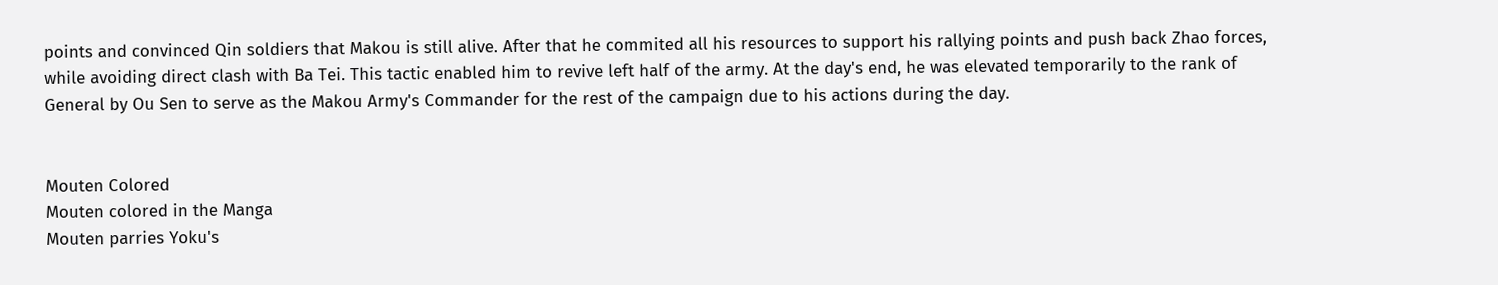points and convinced Qin soldiers that Makou is still alive. After that he commited all his resources to support his rallying points and push back Zhao forces, while avoiding direct clash with Ba Tei. This tactic enabled him to revive left half of the army. At the day's end, he was elevated temporarily to the rank of General by Ou Sen to serve as the Makou Army's Commander for the rest of the campaign due to his actions during the day.


Mouten Colored
Mouten colored in the Manga
Mouten parries Yoku's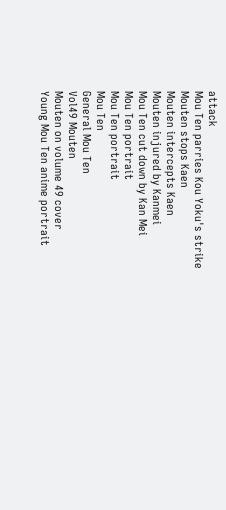attack
Mou Ten parries Kou Yoku's strike
Mouten stops Kaen
Mouten intercepts Kaen
Mouten injured by Kanmei
Mou Ten cut down by Kan Mei
Mou Ten portrait
Mou Ten portrait
Mou Ten
General Mou Ten
Vol49 Mouten
Mouten on volume 49 cover
Young Mou Ten anime portrait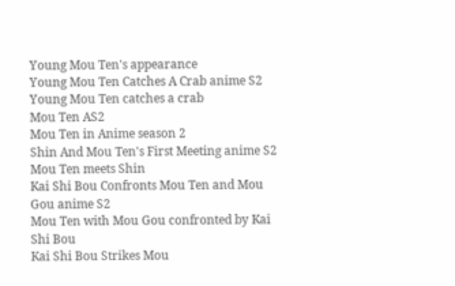Young Mou Ten's appearance
Young Mou Ten Catches A Crab anime S2
Young Mou Ten catches a crab
Mou Ten AS2
Mou Ten in Anime season 2
Shin And Mou Ten's First Meeting anime S2
Mou Ten meets Shin
Kai Shi Bou Confronts Mou Ten and Mou Gou anime S2
Mou Ten with Mou Gou confronted by Kai Shi Bou
Kai Shi Bou Strikes Mou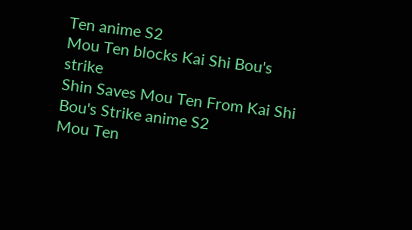Ten anime S2
Mou Ten blocks Kai Shi Bou's strike
Shin Saves Mou Ten From Kai Shi Bou's Strike anime S2
Mou Ten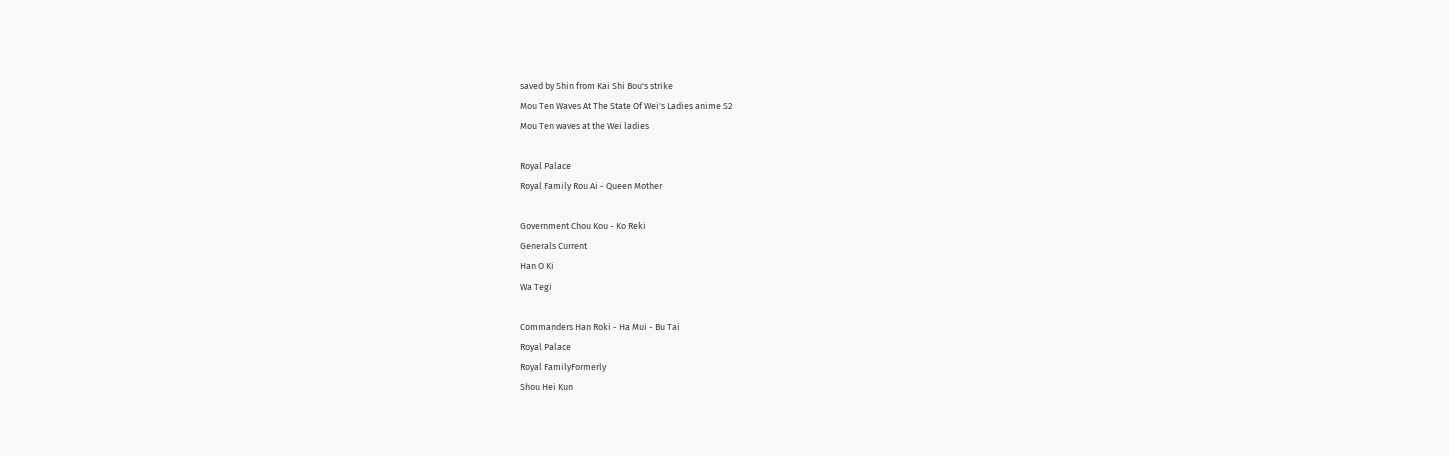saved by Shin from Kai Shi Bou's strike
Mou Ten Waves At The State Of Wei's Ladies anime S2
Mou Ten waves at the Wei ladies

Royal Palace
Royal Family Rou Ai - Queen Mother

Government Chou Kou - Ko Reki
Generals Current
Han O Ki
Wa Tegi

Commanders Han Roki - Ha Mui - Bu Tai
Royal Palace
Royal FamilyFormerly
Shou Hei Kun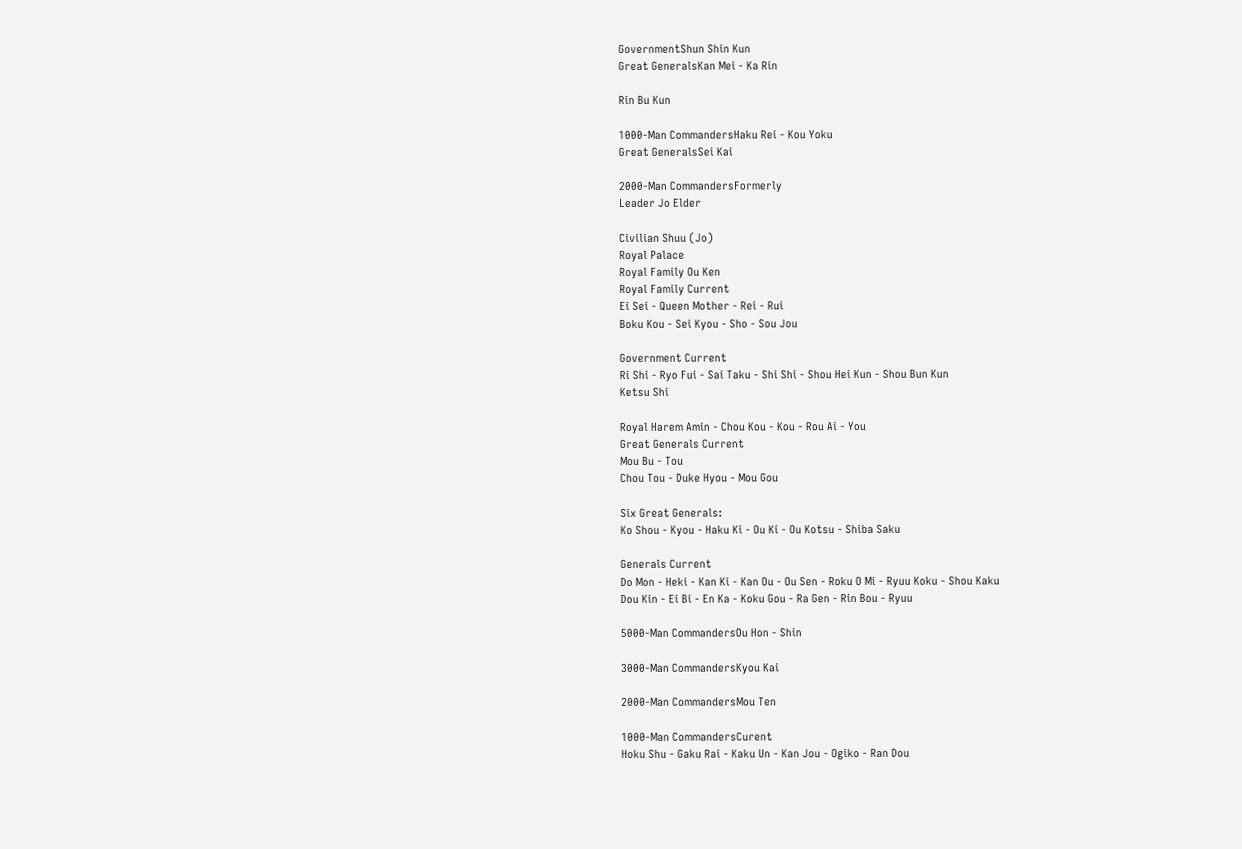GovernmentShun Shin Kun
Great GeneralsKan Mei - Ka Rin

Rin Bu Kun

1000-Man CommandersHaku Rei - Kou Yoku
Great GeneralsSei Kai

2000-Man CommandersFormerly
Leader Jo Elder

Civilian Shuu (Jo)
Royal Palace
Royal Family Ou Ken
Royal Family Current
Ei Sei - Queen Mother - Rei - Rui
Boku Kou - Sei Kyou - Sho - Sou Jou

Government Current
Ri Shi - Ryo Fui - Sai Taku - Shi Shi - Shou Hei Kun - Shou Bun Kun
Ketsu Shi

Royal Harem Amin - Chou Kou - Kou - Rou Ai - You
Great Generals Current
Mou Bu - Tou
Chou Tou - Duke Hyou - Mou Gou

Six Great Generals:
Ko Shou - Kyou - Haku Ki - Ou Ki - Ou Kotsu - Shiba Saku

Generals Current
Do Mon - Heki - Kan Ki - Kan Ou - Ou Sen - Roku O Mi - Ryuu Koku - Shou Kaku
Dou Kin - Ei Bi - En Ka - Koku Gou - Ra Gen - Rin Bou - Ryuu

5000-Man CommandersOu Hon - Shin

3000-Man CommandersKyou Kai

2000-Man CommandersMou Ten

1000-Man CommandersCurent
Hoku Shu - Gaku Rai - Kaku Un - Kan Jou - Ogiko - Ran Dou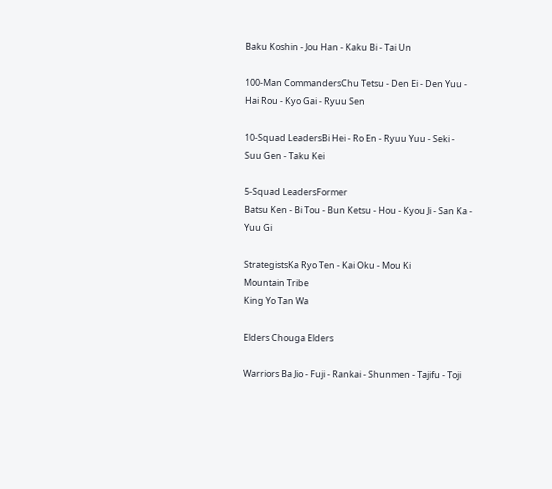Baku Koshin - Jou Han - Kaku Bi - Tai Un

100-Man CommandersChu Tetsu - Den Ei - Den Yuu - Hai Rou - Kyo Gai - Ryuu Sen

10-Squad LeadersBi Hei - Ro En - Ryuu Yuu - Seki - Suu Gen - Taku Kei

5-Squad LeadersFormer
Batsu Ken - Bi Tou - Bun Ketsu - Hou - Kyou Ji - San Ka - Yuu Gi

StrategistsKa Ryo Ten - Kai Oku - Mou Ki
Mountain Tribe
King Yo Tan Wa

Elders Chouga Elders

Warriors Ba Jio - Fuji - Rankai - Shunmen - Tajifu - Toji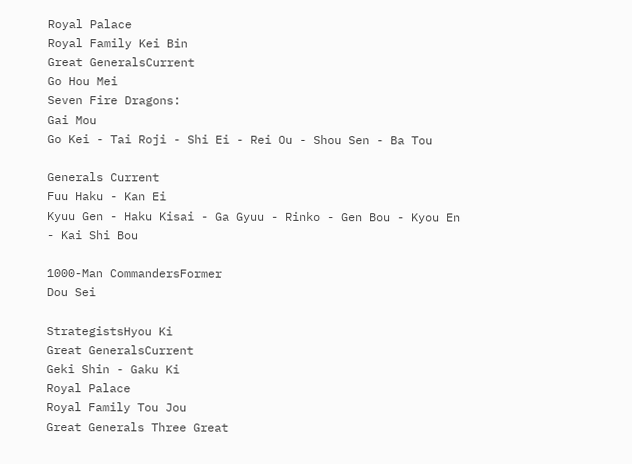Royal Palace
Royal Family Kei Bin
Great GeneralsCurrent
Go Hou Mei
Seven Fire Dragons:
Gai Mou
Go Kei - Tai Roji - Shi Ei - Rei Ou - Shou Sen - Ba Tou

Generals Current
Fuu Haku - Kan Ei
Kyuu Gen - Haku Kisai - Ga Gyuu - Rinko - Gen Bou - Kyou En - Kai Shi Bou

1000-Man CommandersFormer
Dou Sei

StrategistsHyou Ki
Great GeneralsCurrent
Geki Shin - Gaku Ki
Royal Palace
Royal Family Tou Jou
Great Generals Three Great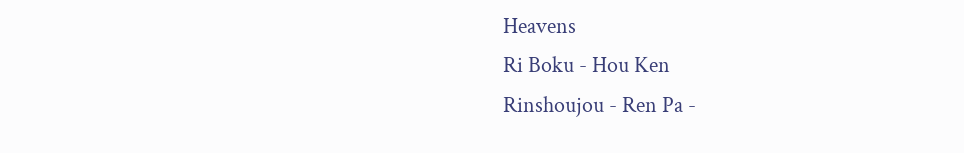Heavens
Ri Boku - Hou Ken
Rinshoujou - Ren Pa -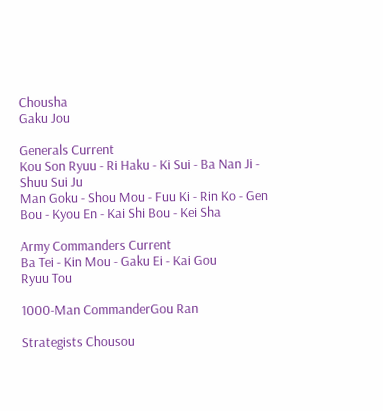Chousha
Gaku Jou

Generals Current
Kou Son Ryuu - Ri Haku - Ki Sui - Ba Nan Ji - Shuu Sui Ju
Man Goku - Shou Mou - Fuu Ki - Rin Ko - Gen Bou - Kyou En - Kai Shi Bou - Kei Sha

Army Commanders Current
Ba Tei - Kin Mou - Gaku Ei - Kai Gou
Ryuu Tou

1000-Man CommanderGou Ran

Strategists Chousou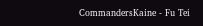CommandersKaine - Fu Tei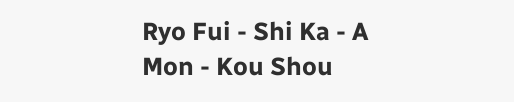Ryo Fui - Shi Ka - A Mon - Kou Shou